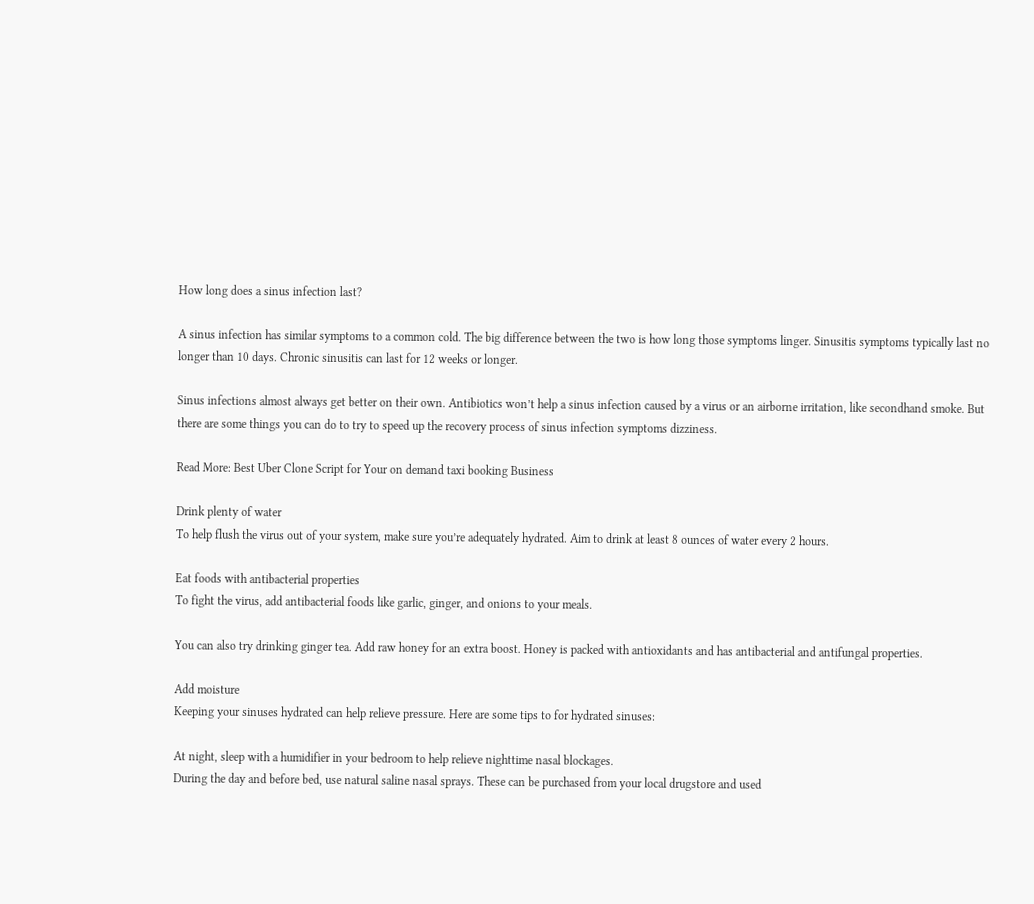How long does a sinus infection last?

A sinus infection has similar symptoms to a common cold. The big difference between the two is how long those symptoms linger. Sinusitis symptoms typically last no longer than 10 days. Chronic sinusitis can last for 12 weeks or longer.

Sinus infections almost always get better on their own. Antibiotics won’t help a sinus infection caused by a virus or an airborne irritation, like secondhand smoke. But there are some things you can do to try to speed up the recovery process of sinus infection symptoms dizziness.

Read More: Best Uber Clone Script for Your on demand taxi booking Business

Drink plenty of water
To help flush the virus out of your system, make sure you’re adequately hydrated. Aim to drink at least 8 ounces of water every 2 hours.

Eat foods with antibacterial properties
To fight the virus, add antibacterial foods like garlic, ginger, and onions to your meals.

You can also try drinking ginger tea. Add raw honey for an extra boost. Honey is packed with antioxidants and has antibacterial and antifungal properties.

Add moisture
Keeping your sinuses hydrated can help relieve pressure. Here are some tips to for hydrated sinuses:

At night, sleep with a humidifier in your bedroom to help relieve nighttime nasal blockages.
During the day and before bed, use natural saline nasal sprays. These can be purchased from your local drugstore and used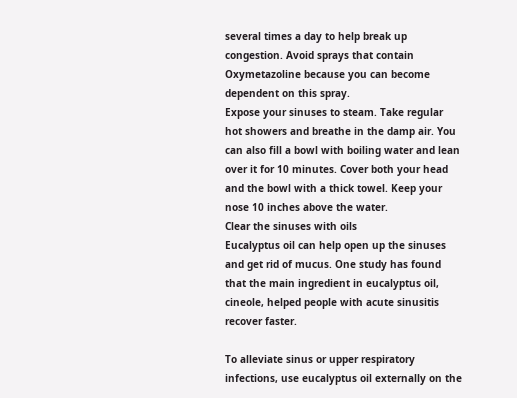several times a day to help break up congestion. Avoid sprays that contain Oxymetazoline because you can become dependent on this spray.
Expose your sinuses to steam. Take regular hot showers and breathe in the damp air. You can also fill a bowl with boiling water and lean over it for 10 minutes. Cover both your head and the bowl with a thick towel. Keep your nose 10 inches above the water.
Clear the sinuses with oils
Eucalyptus oil can help open up the sinuses and get rid of mucus. One study has found that the main ingredient in eucalyptus oil, cineole, helped people with acute sinusitis recover faster.

To alleviate sinus or upper respiratory infections, use eucalyptus oil externally on the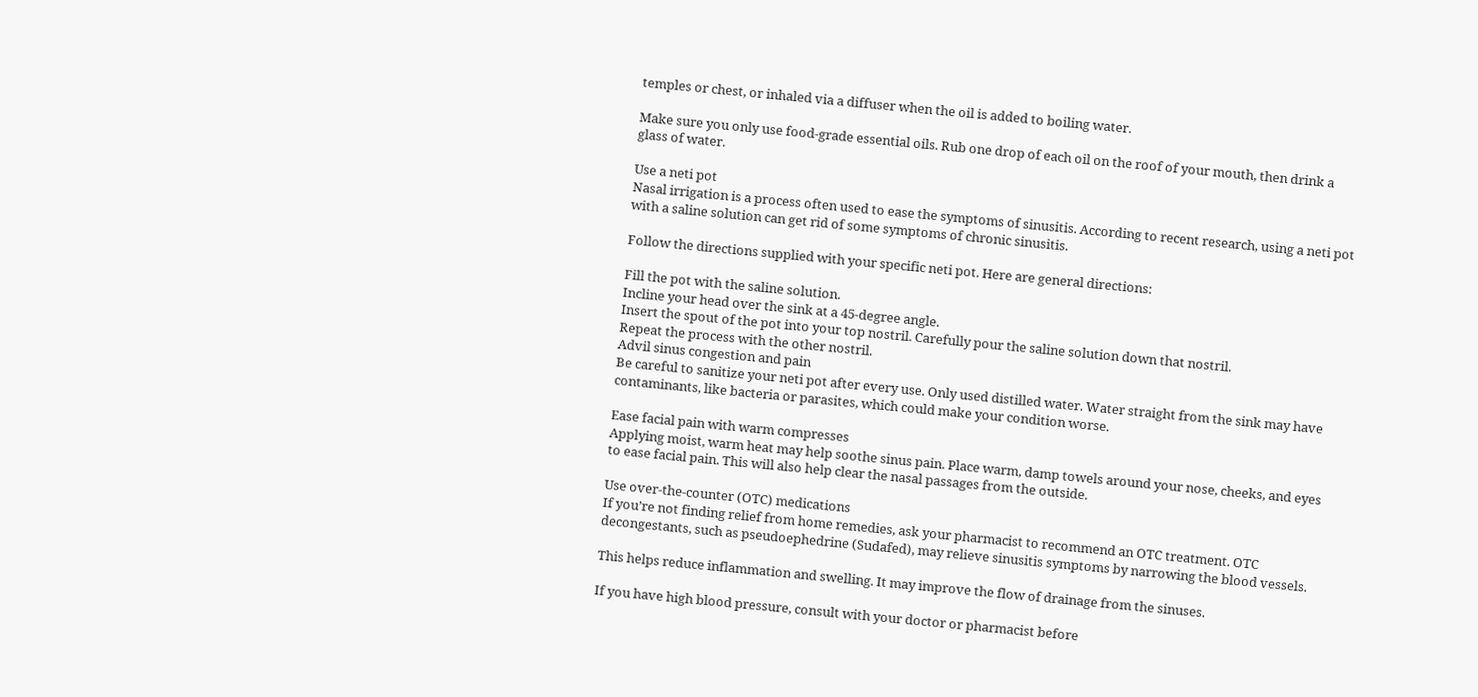temples or chest, or inhaled via a diffuser when the oil is added to boiling water.

Make sure you only use food-grade essential oils. Rub one drop of each oil on the roof of your mouth, then drink a glass of water.

Use a neti pot
Nasal irrigation is a process often used to ease the symptoms of sinusitis. According to recent research, using a neti pot with a saline solution can get rid of some symptoms of chronic sinusitis.

Follow the directions supplied with your specific neti pot. Here are general directions:

Fill the pot with the saline solution.
Incline your head over the sink at a 45-degree angle.
Insert the spout of the pot into your top nostril. Carefully pour the saline solution down that nostril.
Repeat the process with the other nostril.
Advil sinus congestion and pain
Be careful to sanitize your neti pot after every use. Only used distilled water. Water straight from the sink may have contaminants, like bacteria or parasites, which could make your condition worse.

Ease facial pain with warm compresses
Applying moist, warm heat may help soothe sinus pain. Place warm, damp towels around your nose, cheeks, and eyes to ease facial pain. This will also help clear the nasal passages from the outside.

Use over-the-counter (OTC) medications
If you’re not finding relief from home remedies, ask your pharmacist to recommend an OTC treatment. OTC decongestants, such as pseudoephedrine (Sudafed), may relieve sinusitis symptoms by narrowing the blood vessels.

This helps reduce inflammation and swelling. It may improve the flow of drainage from the sinuses.

If you have high blood pressure, consult with your doctor or pharmacist before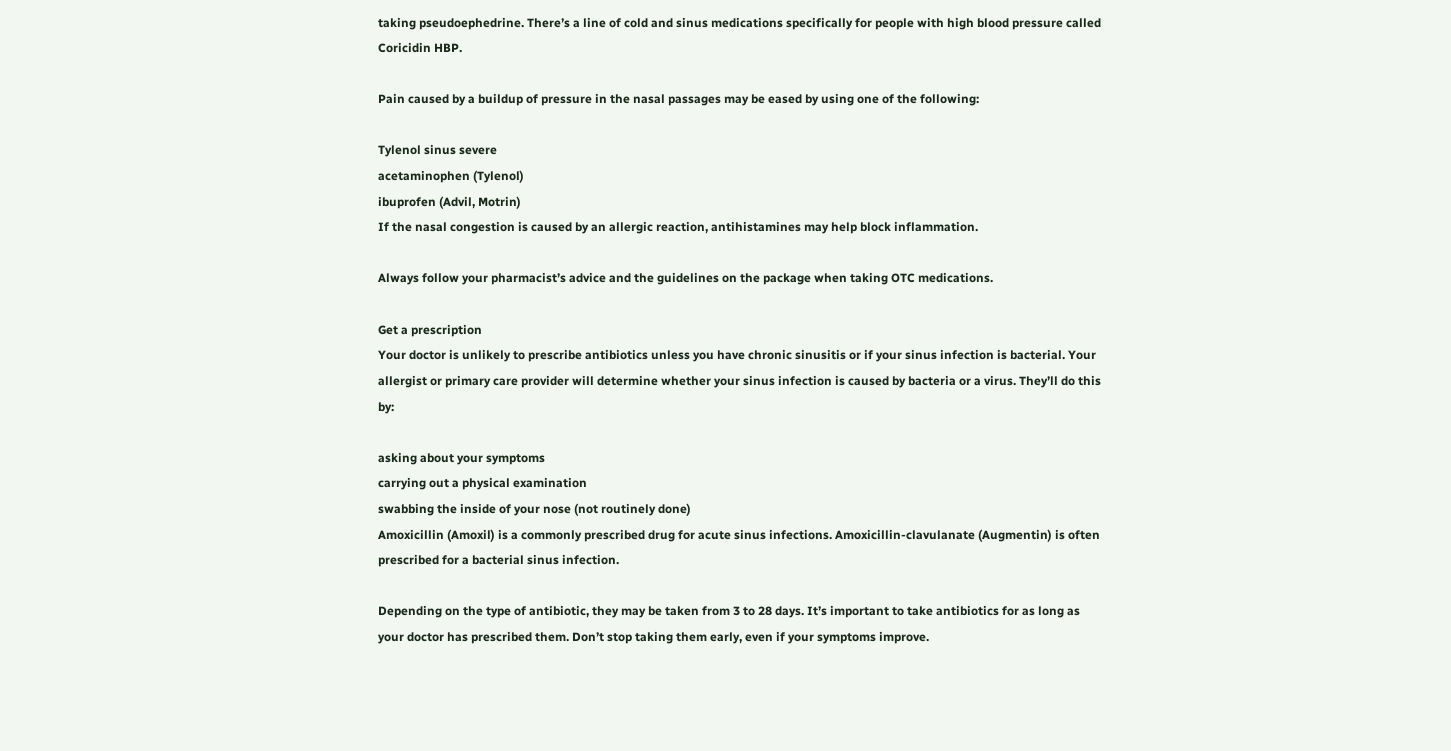taking pseudoephedrine. There’s a line of cold and sinus medications specifically for people with high blood pressure called Coricidin HBP.

Pain caused by a buildup of pressure in the nasal passages may be eased by using one of the following:

Tylenol sinus severe
acetaminophen (Tylenol)
ibuprofen (Advil, Motrin)
If the nasal congestion is caused by an allergic reaction, antihistamines may help block inflammation.

Always follow your pharmacist’s advice and the guidelines on the package when taking OTC medications.

Get a prescription
Your doctor is unlikely to prescribe antibiotics unless you have chronic sinusitis or if your sinus infection is bacterial. Your allergist or primary care provider will determine whether your sinus infection is caused by bacteria or a virus. They’ll do this by:

asking about your symptoms
carrying out a physical examination
swabbing the inside of your nose (not routinely done)
Amoxicillin (Amoxil) is a commonly prescribed drug for acute sinus infections. Amoxicillin-clavulanate (Augmentin) is often prescribed for a bacterial sinus infection.

Depending on the type of antibiotic, they may be taken from 3 to 28 days. It’s important to take antibiotics for as long as your doctor has prescribed them. Don’t stop taking them early, even if your symptoms improve.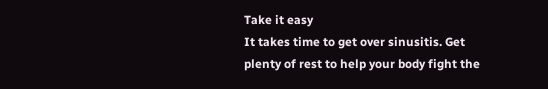Take it easy
It takes time to get over sinusitis. Get plenty of rest to help your body fight the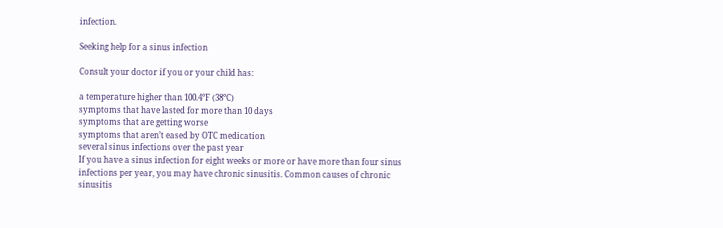infection.

Seeking help for a sinus infection

Consult your doctor if you or your child has:

a temperature higher than 100.4°F (38°C)
symptoms that have lasted for more than 10 days
symptoms that are getting worse
symptoms that aren’t eased by OTC medication
several sinus infections over the past year
If you have a sinus infection for eight weeks or more or have more than four sinus infections per year, you may have chronic sinusitis. Common causes of chronic sinusitis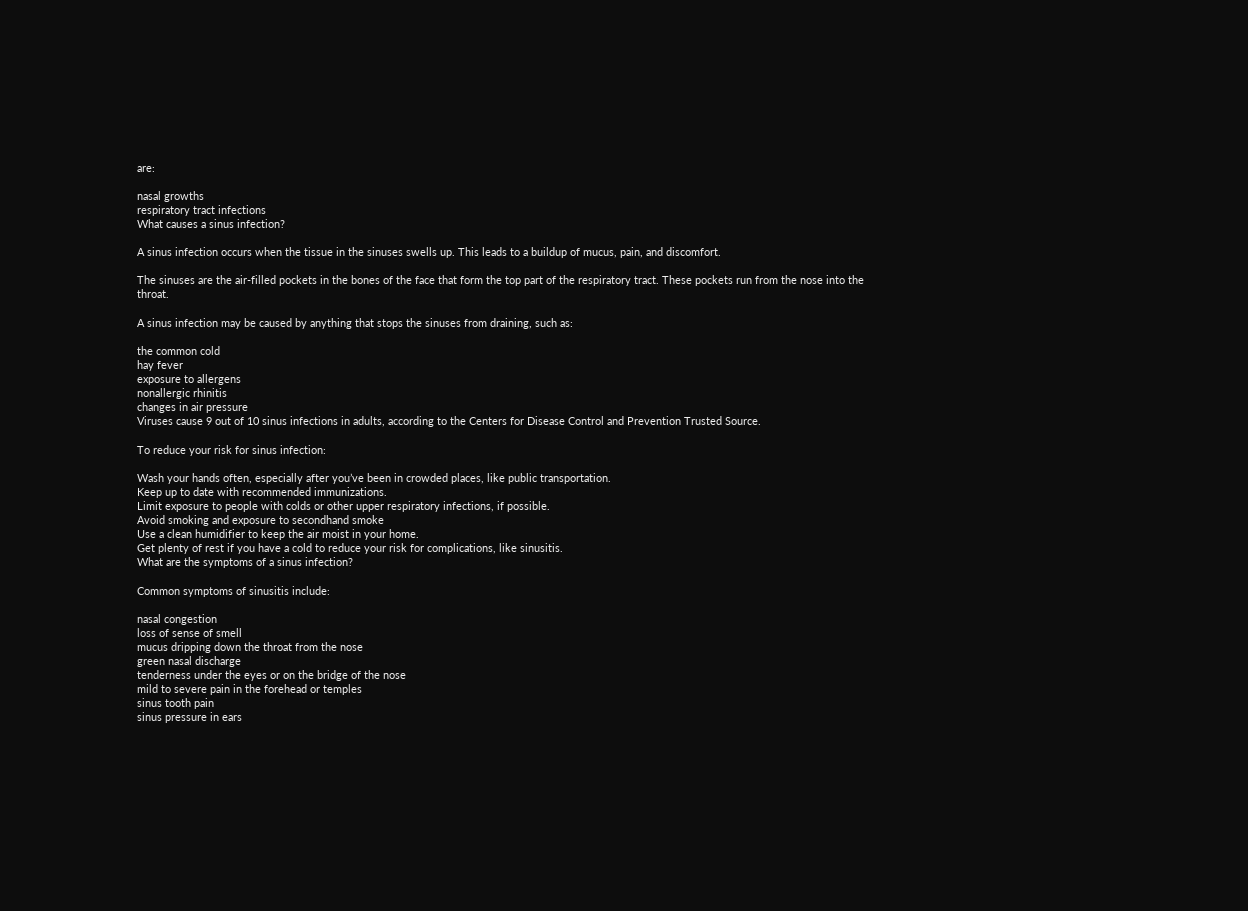are:

nasal growths
respiratory tract infections
What causes a sinus infection?

A sinus infection occurs when the tissue in the sinuses swells up. This leads to a buildup of mucus, pain, and discomfort.

The sinuses are the air-filled pockets in the bones of the face that form the top part of the respiratory tract. These pockets run from the nose into the throat.

A sinus infection may be caused by anything that stops the sinuses from draining, such as:

the common cold
hay fever
exposure to allergens
nonallergic rhinitis
changes in air pressure
Viruses cause 9 out of 10 sinus infections in adults, according to the Centers for Disease Control and Prevention Trusted Source.

To reduce your risk for sinus infection:

Wash your hands often, especially after you’ve been in crowded places, like public transportation.
Keep up to date with recommended immunizations.
Limit exposure to people with colds or other upper respiratory infections, if possible.
Avoid smoking and exposure to secondhand smoke
Use a clean humidifier to keep the air moist in your home.
Get plenty of rest if you have a cold to reduce your risk for complications, like sinusitis.
What are the symptoms of a sinus infection?

Common symptoms of sinusitis include:

nasal congestion
loss of sense of smell
mucus dripping down the throat from the nose
green nasal discharge
tenderness under the eyes or on the bridge of the nose
mild to severe pain in the forehead or temples
sinus tooth pain
sinus pressure in ears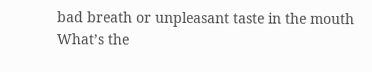bad breath or unpleasant taste in the mouth
What’s the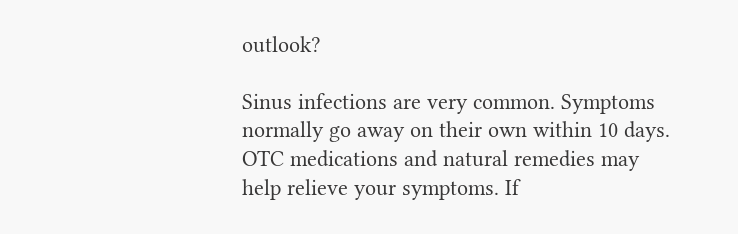outlook?

Sinus infections are very common. Symptoms normally go away on their own within 10 days. OTC medications and natural remedies may help relieve your symptoms. If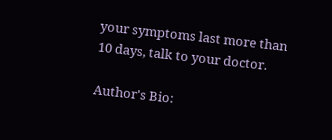your symptoms last more than 10 days, talk to your doctor.

Author's Bio: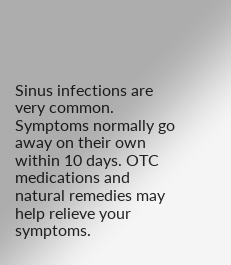Sinus infections are very common. Symptoms normally go away on their own within 10 days. OTC medications and natural remedies may help relieve your symptoms.